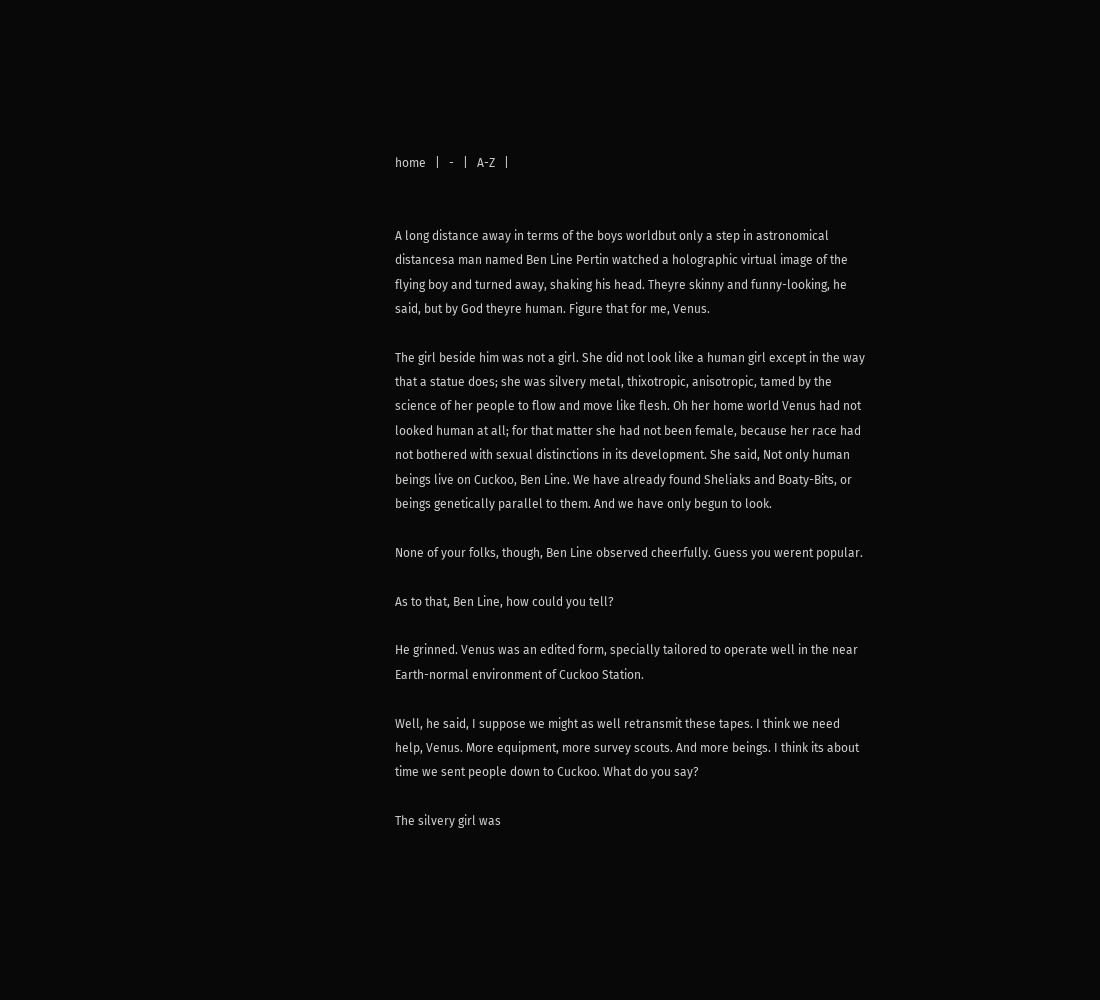home   |   -   |   A-Z   |


A long distance away in terms of the boys worldbut only a step in astronomical distancesa man named Ben Line Pertin watched a holographic virtual image of the flying boy and turned away, shaking his head. Theyre skinny and funny-looking, he said, but by God theyre human. Figure that for me, Venus.

The girl beside him was not a girl. She did not look like a human girl except in the way that a statue does; she was silvery metal, thixotropic, anisotropic, tamed by the science of her people to flow and move like flesh. Oh her home world Venus had not looked human at all; for that matter she had not been female, because her race had not bothered with sexual distinctions in its development. She said, Not only human beings live on Cuckoo, Ben Line. We have already found Sheliaks and Boaty-Bits, or beings genetically parallel to them. And we have only begun to look.

None of your folks, though, Ben Line observed cheerfully. Guess you werent popular.

As to that, Ben Line, how could you tell?

He grinned. Venus was an edited form, specially tailored to operate well in the near Earth-normal environment of Cuckoo Station.

Well, he said, I suppose we might as well retransmit these tapes. I think we need help, Venus. More equipment, more survey scouts. And more beings. I think its about time we sent people down to Cuckoo. What do you say?

The silvery girl was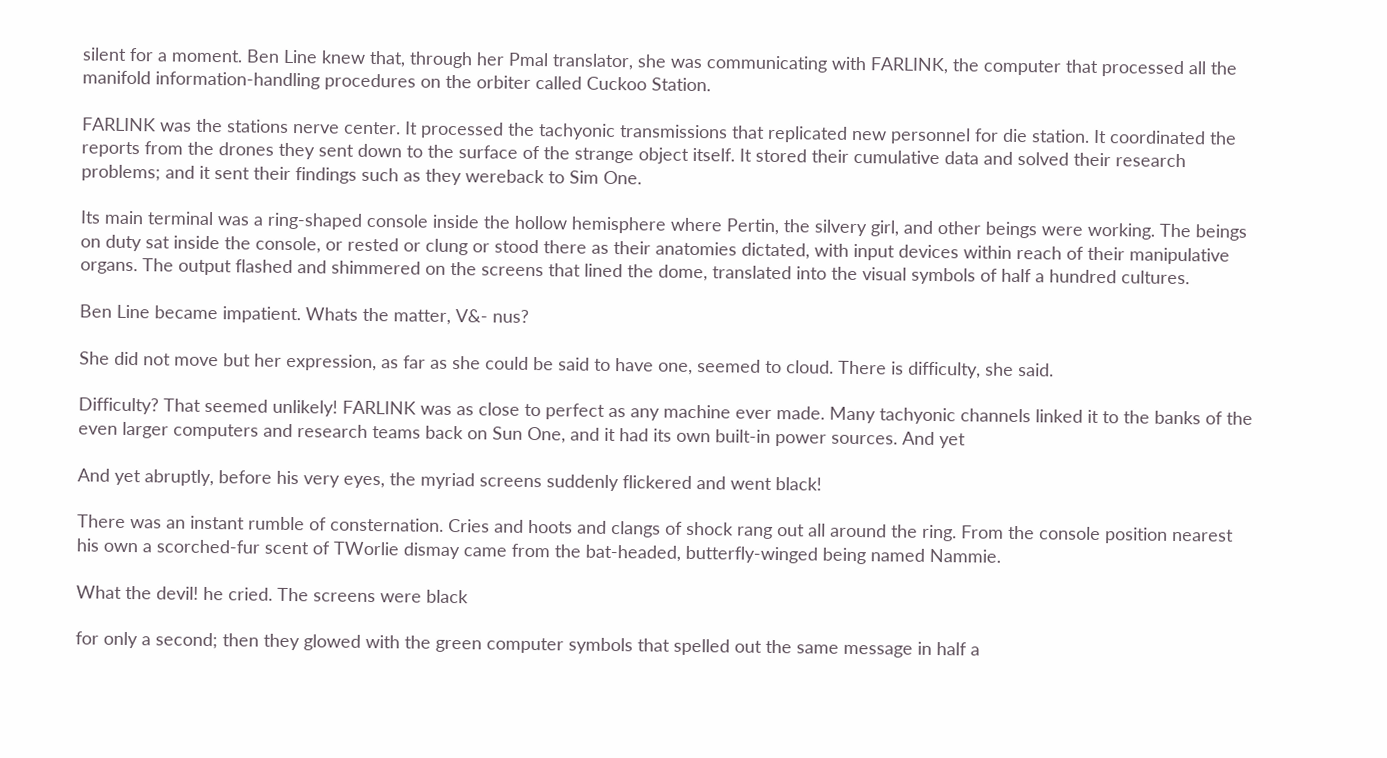silent for a moment. Ben Line knew that, through her Pmal translator, she was communicating with FARLINK, the computer that processed all the manifold information-handling procedures on the orbiter called Cuckoo Station.

FARLINK was the stations nerve center. It processed the tachyonic transmissions that replicated new personnel for die station. It coordinated the reports from the drones they sent down to the surface of the strange object itself. It stored their cumulative data and solved their research problems; and it sent their findings such as they wereback to Sim One.

Its main terminal was a ring-shaped console inside the hollow hemisphere where Pertin, the silvery girl, and other beings were working. The beings on duty sat inside the console, or rested or clung or stood there as their anatomies dictated, with input devices within reach of their manipulative organs. The output flashed and shimmered on the screens that lined the dome, translated into the visual symbols of half a hundred cultures.

Ben Line became impatient. Whats the matter, V&- nus?

She did not move but her expression, as far as she could be said to have one, seemed to cloud. There is difficulty, she said.

Difficulty? That seemed unlikely! FARLINK was as close to perfect as any machine ever made. Many tachyonic channels linked it to the banks of the even larger computers and research teams back on Sun One, and it had its own built-in power sources. And yet

And yet abruptly, before his very eyes, the myriad screens suddenly flickered and went black!

There was an instant rumble of consternation. Cries and hoots and clangs of shock rang out all around the ring. From the console position nearest his own a scorched-fur scent of TWorlie dismay came from the bat-headed, butterfly-winged being named Nammie.

What the devil! he cried. The screens were black

for only a second; then they glowed with the green computer symbols that spelled out the same message in half a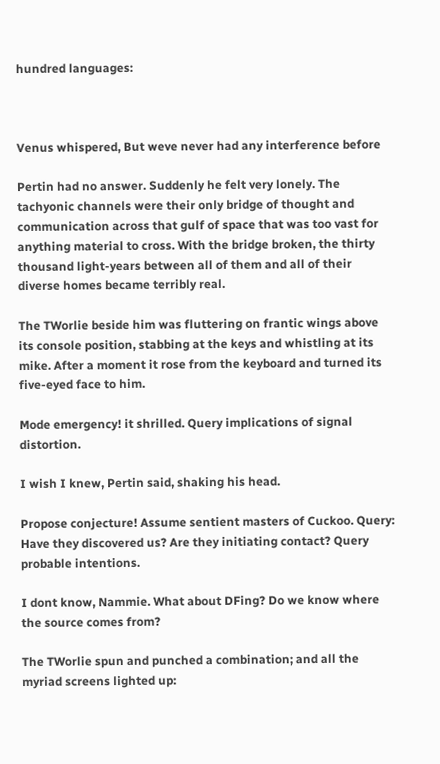hundred languages:



Venus whispered, But weve never had any interference before

Pertin had no answer. Suddenly he felt very lonely. The tachyonic channels were their only bridge of thought and communication across that gulf of space that was too vast for anything material to cross. With the bridge broken, the thirty thousand light-years between all of them and all of their diverse homes became terribly real.

The TWorlie beside him was fluttering on frantic wings above its console position, stabbing at the keys and whistling at its mike. After a moment it rose from the keyboard and turned its five-eyed face to him.

Mode emergency! it shrilled. Query implications of signal distortion.

I wish I knew, Pertin said, shaking his head.

Propose conjecture! Assume sentient masters of Cuckoo. Query: Have they discovered us? Are they initiating contact? Query probable intentions.

I dont know, Nammie. What about DFing? Do we know where the source comes from?

The TWorlie spun and punched a combination; and all the myriad screens lighted up: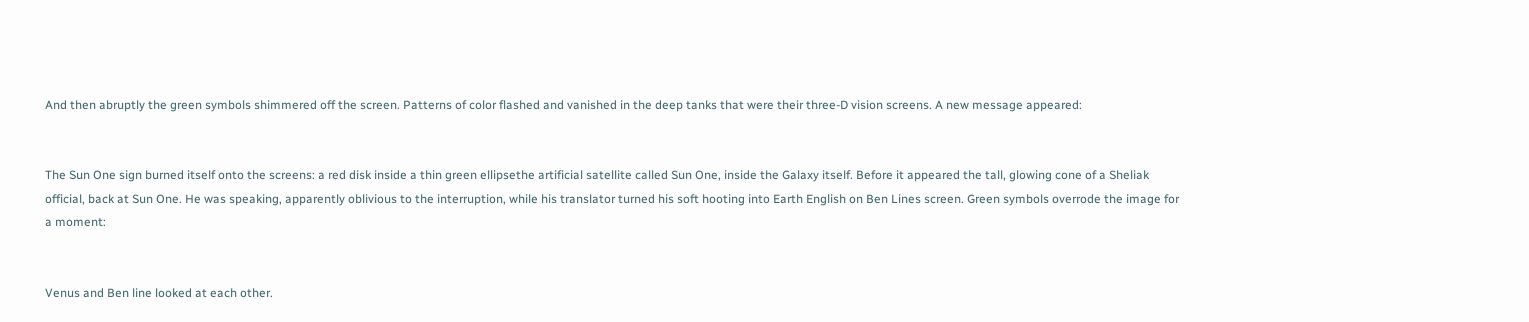And then abruptly the green symbols shimmered off the screen. Patterns of color flashed and vanished in the deep tanks that were their three-D vision screens. A new message appeared:


The Sun One sign burned itself onto the screens: a red disk inside a thin green ellipsethe artificial satellite called Sun One, inside the Galaxy itself. Before it appeared the tall, glowing cone of a Sheliak official, back at Sun One. He was speaking, apparently oblivious to the interruption, while his translator turned his soft hooting into Earth English on Ben Lines screen. Green symbols overrode the image for a moment:


Venus and Ben line looked at each other.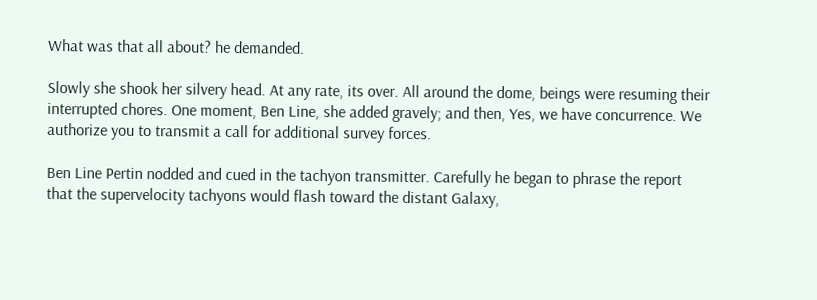What was that all about? he demanded.

Slowly she shook her silvery head. At any rate, its over. All around the dome, beings were resuming their interrupted chores. One moment, Ben Line, she added gravely; and then, Yes, we have concurrence. We authorize you to transmit a call for additional survey forces.

Ben Line Pertin nodded and cued in the tachyon transmitter. Carefully he began to phrase the report that the supervelocity tachyons would flash toward the distant Galaxy,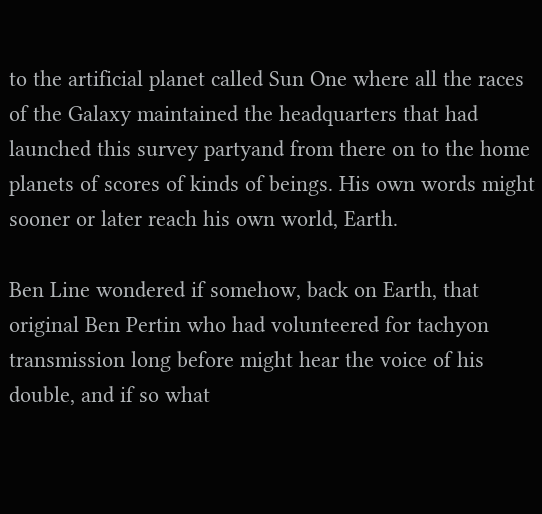to the artificial planet called Sun One where all the races of the Galaxy maintained the headquarters that had launched this survey partyand from there on to the home planets of scores of kinds of beings. His own words might sooner or later reach his own world, Earth.

Ben Line wondered if somehow, back on Earth, that original Ben Pertin who had volunteered for tachyon transmission long before might hear the voice of his double, and if so what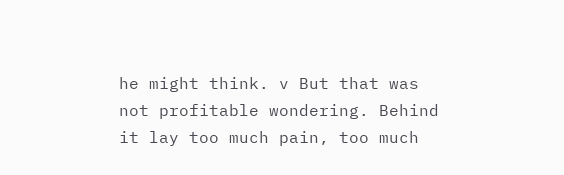he might think. v But that was not profitable wondering. Behind it lay too much pain, too much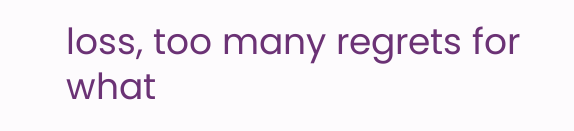loss, too many regrets for what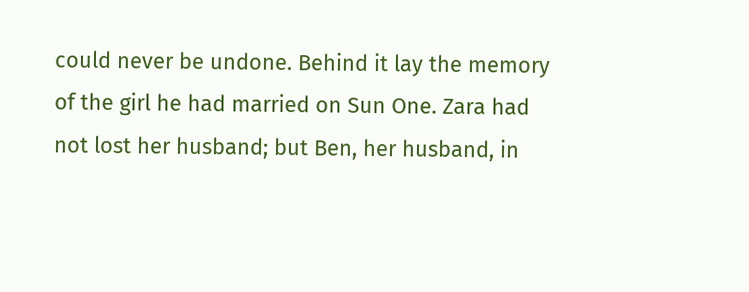could never be undone. Behind it lay the memory of the girl he had married on Sun One. Zara had not lost her husband; but Ben, her husband, in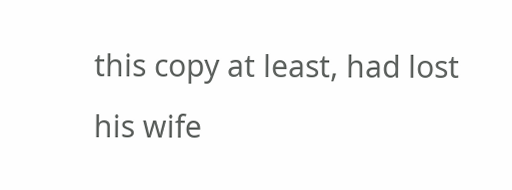this copy at least, had lost his wife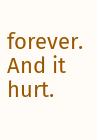forever. And it hurt.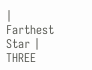| Farthest Star | THREE